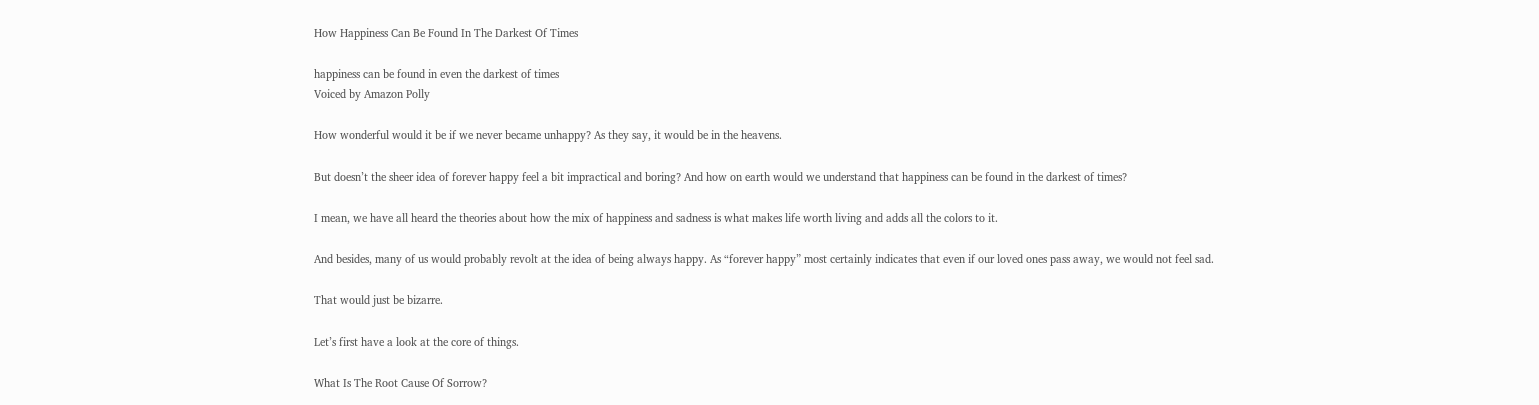How Happiness Can Be Found In The Darkest Of Times

happiness can be found in even the darkest of times
Voiced by Amazon Polly

How wonderful would it be if we never became unhappy? As they say, it would be in the heavens.

But doesn’t the sheer idea of forever happy feel a bit impractical and boring? And how on earth would we understand that happiness can be found in the darkest of times?

I mean, we have all heard the theories about how the mix of happiness and sadness is what makes life worth living and adds all the colors to it.

And besides, many of us would probably revolt at the idea of being always happy. As “forever happy” most certainly indicates that even if our loved ones pass away, we would not feel sad.

That would just be bizarre.

Let’s first have a look at the core of things.

What Is The Root Cause Of Sorrow?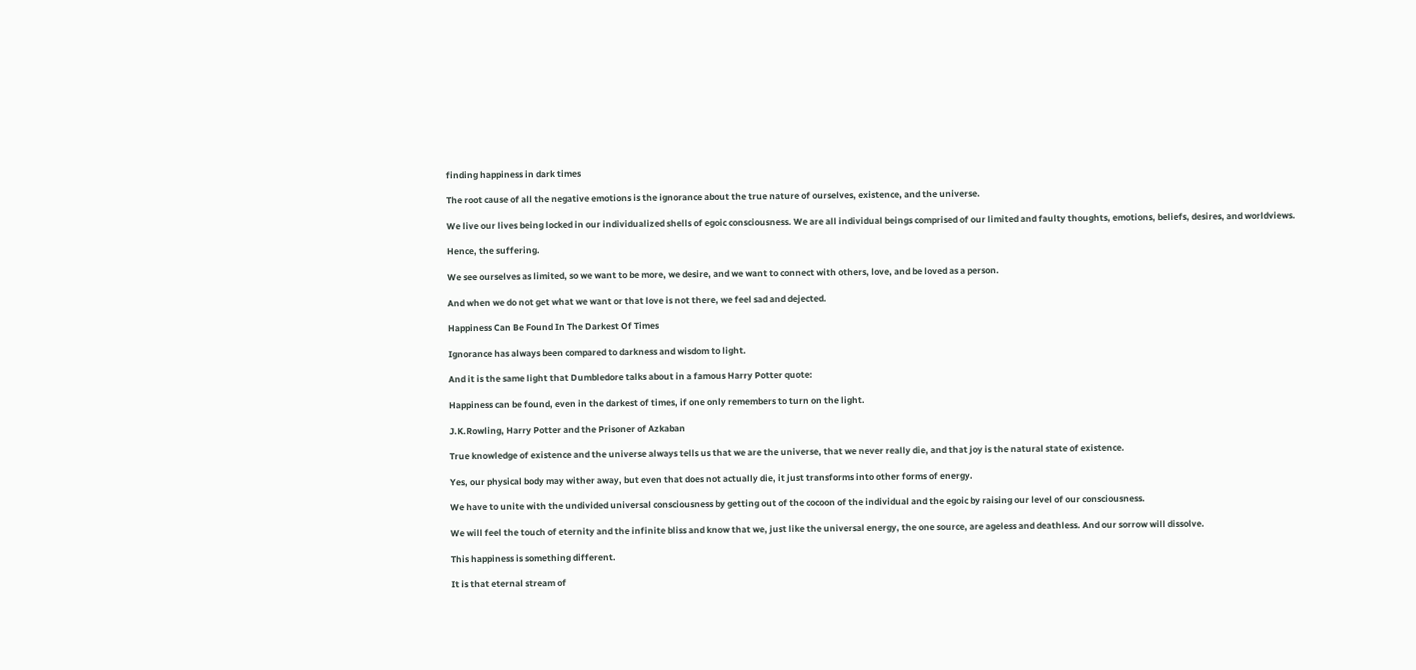finding happiness in dark times

The root cause of all the negative emotions is the ignorance about the true nature of ourselves, existence, and the universe.

We live our lives being locked in our individualized shells of egoic consciousness. We are all individual beings comprised of our limited and faulty thoughts, emotions, beliefs, desires, and worldviews.

Hence, the suffering.

We see ourselves as limited, so we want to be more, we desire, and we want to connect with others, love, and be loved as a person.

And when we do not get what we want or that love is not there, we feel sad and dejected.

Happiness Can Be Found In The Darkest Of Times

Ignorance has always been compared to darkness and wisdom to light.

And it is the same light that Dumbledore talks about in a famous Harry Potter quote:

Happiness can be found, even in the darkest of times, if one only remembers to turn on the light.

J.K.Rowling, Harry Potter and the Prisoner of Azkaban

True knowledge of existence and the universe always tells us that we are the universe, that we never really die, and that joy is the natural state of existence.

Yes, our physical body may wither away, but even that does not actually die, it just transforms into other forms of energy.

We have to unite with the undivided universal consciousness by getting out of the cocoon of the individual and the egoic by raising our level of our consciousness.

We will feel the touch of eternity and the infinite bliss and know that we, just like the universal energy, the one source, are ageless and deathless. And our sorrow will dissolve.

This happiness is something different.

It is that eternal stream of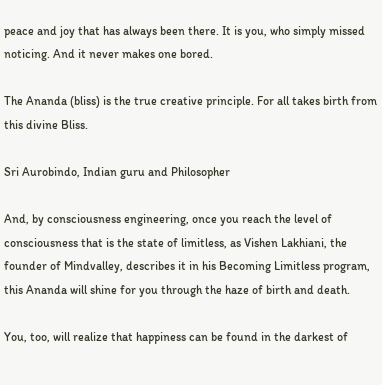peace and joy that has always been there. It is you, who simply missed noticing. And it never makes one bored.

The Ananda (bliss) is the true creative principle. For all takes birth from this divine Bliss.

Sri Aurobindo, Indian guru and Philosopher

And, by consciousness engineering, once you reach the level of consciousness that is the state of limitless, as Vishen Lakhiani, the founder of Mindvalley, describes it in his Becoming Limitless program, this Ananda will shine for you through the haze of birth and death.

You, too, will realize that happiness can be found in the darkest of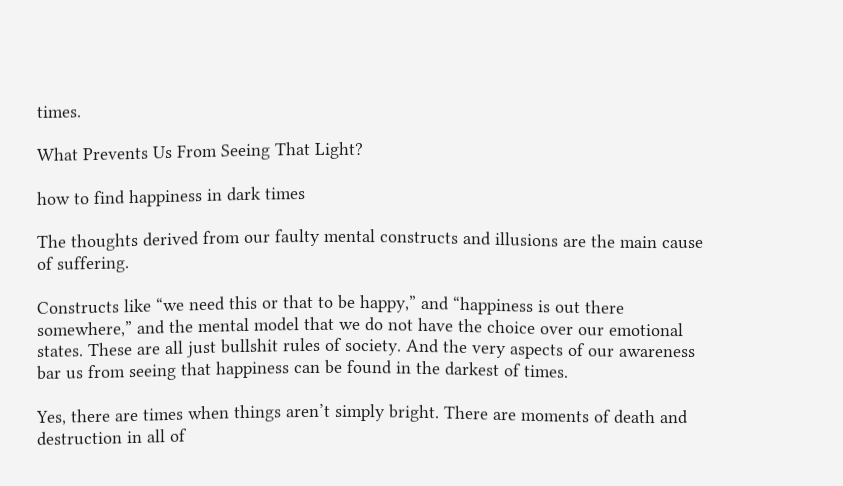times.

What Prevents Us From Seeing That Light?

how to find happiness in dark times

The thoughts derived from our faulty mental constructs and illusions are the main cause of suffering.

Constructs like “we need this or that to be happy,” and “happiness is out there somewhere,” and the mental model that we do not have the choice over our emotional states. These are all just bullshit rules of society. And the very aspects of our awareness bar us from seeing that happiness can be found in the darkest of times.

Yes, there are times when things aren’t simply bright. There are moments of death and destruction in all of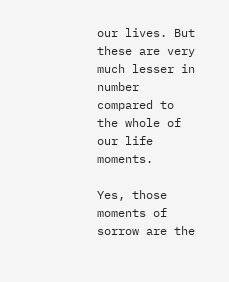our lives. But these are very much lesser in number compared to the whole of our life moments.

Yes, those moments of sorrow are the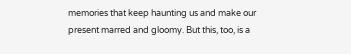memories that keep haunting us and make our present marred and gloomy. But this, too, is a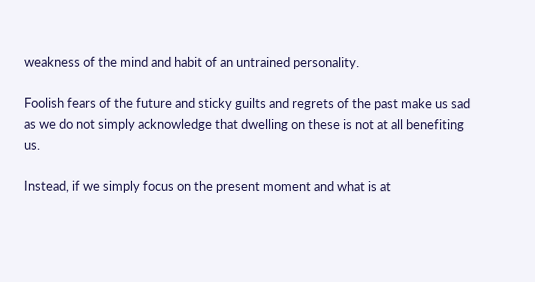weakness of the mind and habit of an untrained personality.

Foolish fears of the future and sticky guilts and regrets of the past make us sad as we do not simply acknowledge that dwelling on these is not at all benefiting us.

Instead, if we simply focus on the present moment and what is at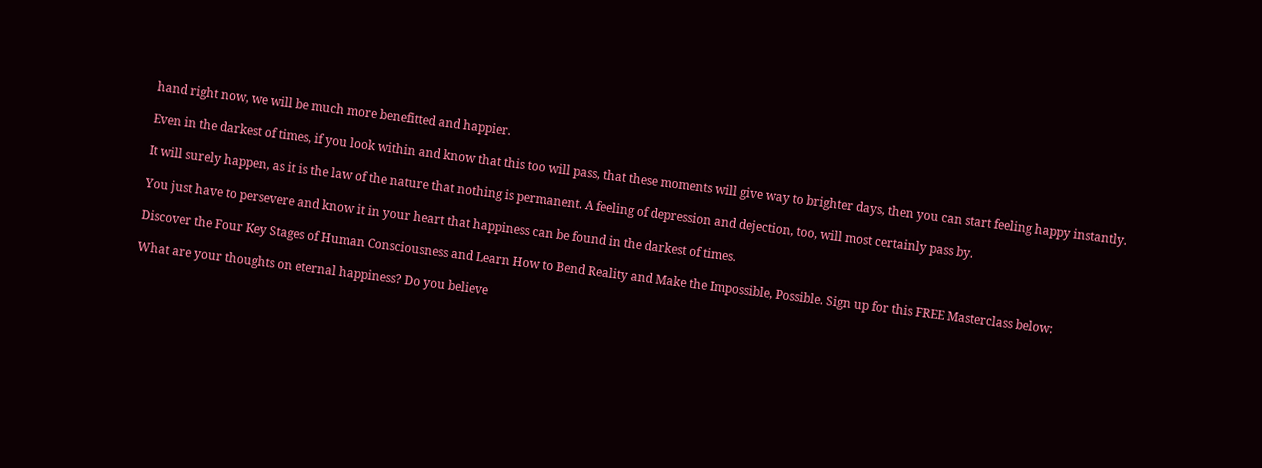hand right now, we will be much more benefitted and happier.

Even in the darkest of times, if you look within and know that this too will pass, that these moments will give way to brighter days, then you can start feeling happy instantly.

It will surely happen, as it is the law of the nature that nothing is permanent. A feeling of depression and dejection, too, will most certainly pass by.

You just have to persevere and know it in your heart that happiness can be found in the darkest of times.

Discover the Four Key Stages of Human Consciousness and Learn How to Bend Reality and Make the Impossible, Possible. Sign up for this FREE Masterclass below:

What are your thoughts on eternal happiness? Do you believe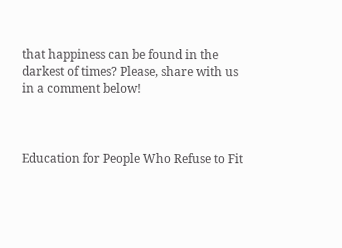that happiness can be found in the darkest of times? Please, share with us in a comment below!



Education for People Who Refuse to Fit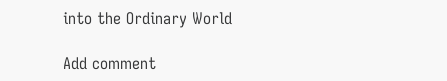into the Ordinary World

Add comment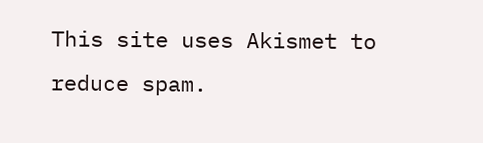This site uses Akismet to reduce spam.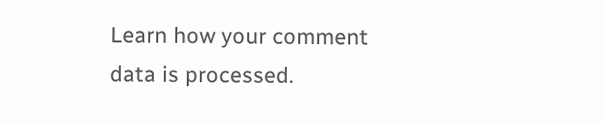Learn how your comment data is processed.